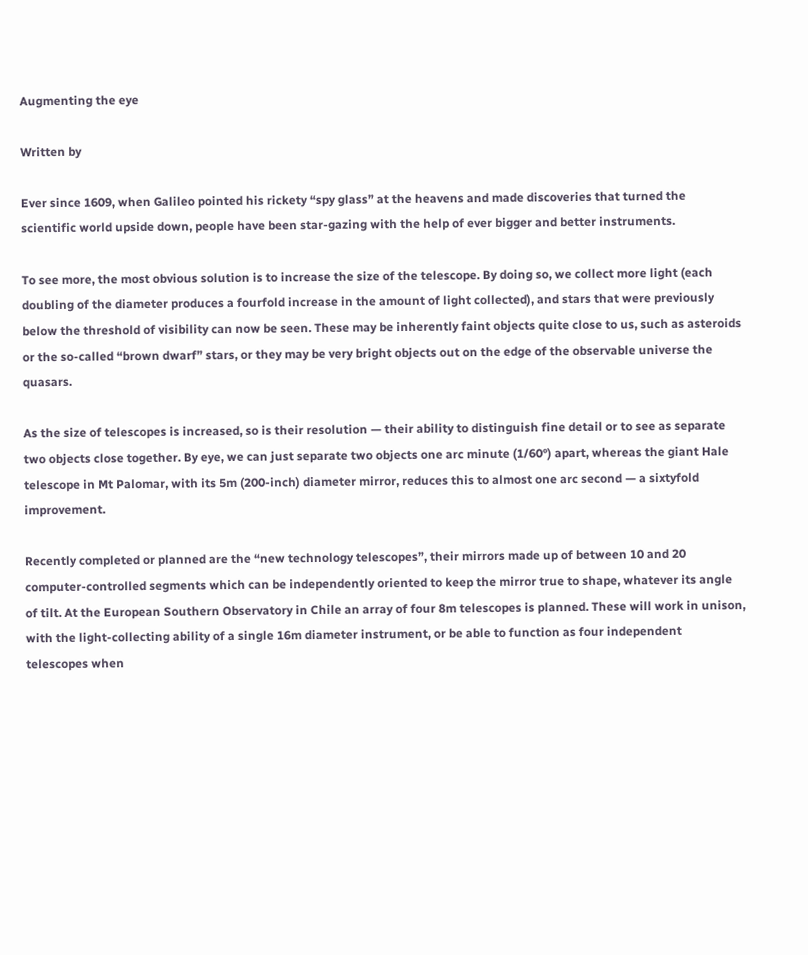Augmenting the eye

Written by

Ever since 1609, when Galileo pointed his rickety “spy glass” at the heavens and made discoveries that turned the scientific world upside down, people have been star-gazing with the help of ever bigger and better instruments.

To see more, the most obvious solution is to increase the size of the telescope. By doing so, we collect more light (each doubling of the diameter produces a fourfold increase in the amount of light collected), and stars that were previously below the threshold of visibility can now be seen. These may be inherently faint objects quite close to us, such as asteroids or the so-called “brown dwarf” stars, or they may be very bright objects out on the edge of the observable universe the quasars.

As the size of telescopes is increased, so is their resolution — their ability to distinguish fine detail or to see as separate two objects close together. By eye, we can just separate two objects one arc minute (1/60°) apart, whereas the giant Hale telescope in Mt Palomar, with its 5m (200-inch) diameter mirror, reduces this to almost one arc second — a sixtyfold improvement.

Recently completed or planned are the “new technology telescopes”, their mirrors made up of between 10 and 20 computer-controlled segments which can be independently oriented to keep the mirror true to shape, whatever its angle of tilt. At the European Southern Observatory in Chile an array of four 8m telescopes is planned. These will work in unison, with the light-collecting ability of a single 16m diameter instrument, or be able to function as four independent telescopes when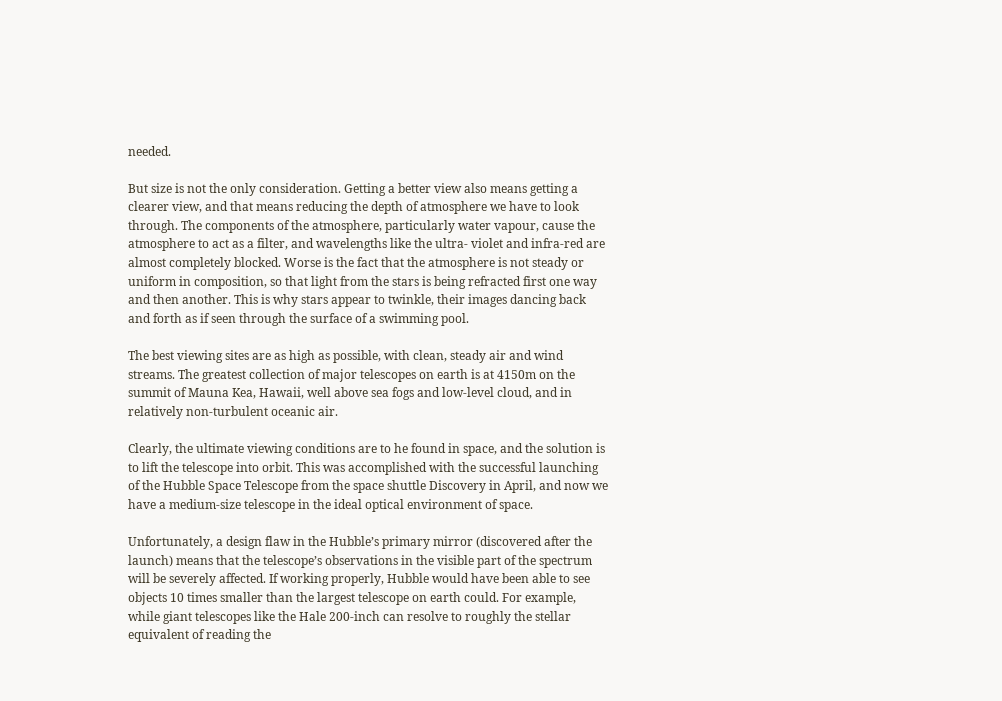needed.

But size is not the only consideration. Getting a better view also means getting a clearer view, and that means reducing the depth of atmosphere we have to look through. The components of the atmosphere, particularly water vapour, cause the atmosphere to act as a filter, and wavelengths like the ultra‑ violet and infra-red are almost completely blocked. Worse is the fact that the atmosphere is not steady or uniform in composition, so that light from the stars is being refracted first one way and then another. This is why stars appear to twinkle, their images dancing back and forth as if seen through the surface of a swimming pool.

The best viewing sites are as high as possible, with clean, steady air and wind streams. The greatest collection of major telescopes on earth is at 4150m on the summit of Mauna Kea, Hawaii, well above sea fogs and low-level cloud, and in relatively non-turbulent oceanic air.

Clearly, the ultimate viewing conditions are to he found in space, and the solution is to lift the telescope into orbit. This was accomplished with the successful launching of the Hubble Space Telescope from the space shuttle Discovery in April, and now we have a medium-size telescope in the ideal optical environment of space.

Unfortunately, a design flaw in the Hubble’s primary mirror (discovered after the launch) means that the telescope’s observations in the visible part of the spectrum will be severely affected. If working properly, Hubble would have been able to see objects 10 times smaller than the largest telescope on earth could. For example, while giant telescopes like the Hale 200-inch can resolve to roughly the stellar equivalent of reading the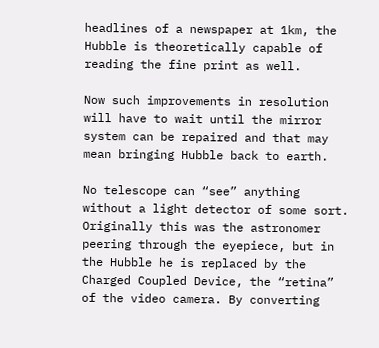headlines of a newspaper at 1km, the Hubble is theoretically capable of reading the fine print as well.

Now such improvements in resolution will have to wait until the mirror system can be repaired and that may mean bringing Hubble back to earth.

No telescope can “see” anything without a light detector of some sort. Originally this was the astronomer peering through the eyepiece, but in the Hubble he is replaced by the Charged Coupled Device, the “retina” of the video camera. By converting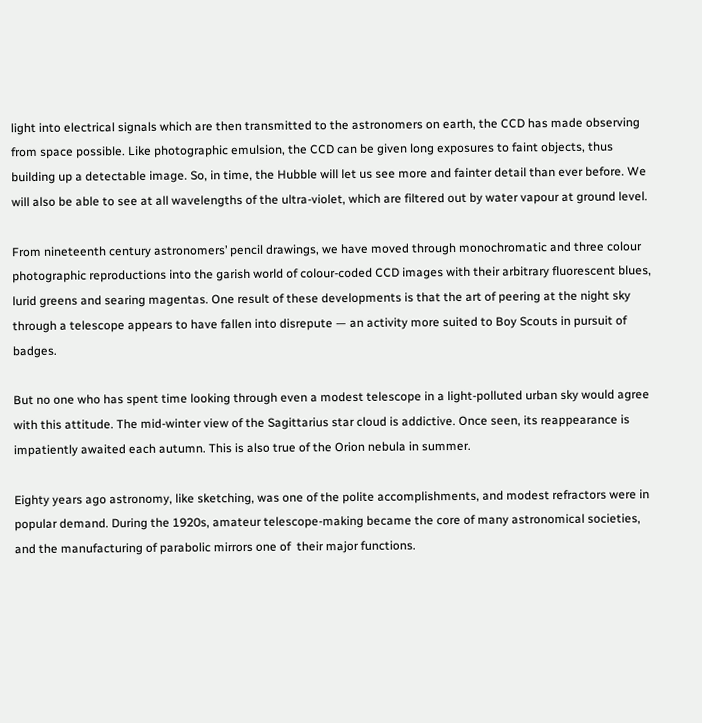light into electrical signals which are then transmitted to the astronomers on earth, the CCD has made observing from space possible. Like photographic emulsion, the CCD can be given long exposures to faint objects, thus building up a detectable image. So, in time, the Hubble will let us see more and fainter detail than ever before. We will also be able to see at all wavelengths of the ultra-violet, which are filtered out by water vapour at ground level.

From nineteenth century astronomers’ pencil drawings, we have moved through monochromatic and three colour photographic reproductions into the garish world of colour-coded CCD images with their arbitrary fluorescent blues, lurid greens and searing magentas. One result of these developments is that the art of peering at the night sky through a telescope appears to have fallen into disrepute — an activity more suited to Boy Scouts in pursuit of badges.

But no one who has spent time looking through even a modest telescope in a light-polluted urban sky would agree with this attitude. The mid-winter view of the Sagittarius star cloud is addictive. Once seen, its reappearance is impatiently awaited each autumn. This is also true of the Orion nebula in summer.

Eighty years ago astronomy, like sketching, was one of the polite accomplishments, and modest refractors were in popular demand. During the 1920s, amateur telescope-making became the core of many astronomical societies, and the manufacturing of parabolic mirrors one of  their major functions.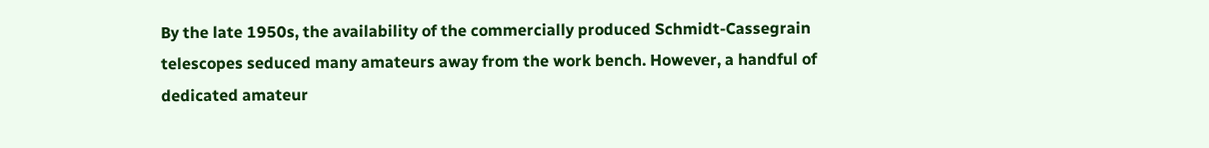By the late 1950s, the availability of the commercially produced Schmidt-Cassegrain telescopes seduced many amateurs away from the work bench. However, a handful of dedicated amateur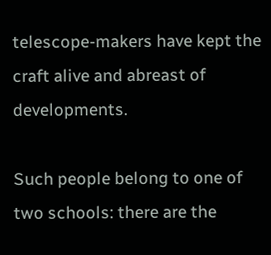telescope-makers have kept the craft alive and abreast of developments.

Such people belong to one of two schools: there are the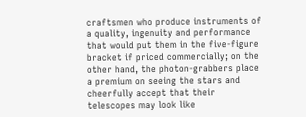craftsmen who produce instruments of a quality, ingenuity and performance that would put them in the five-figure bracket if priced commercially; on the other hand, the photon-grabbers place a premium on seeing the stars and cheerfully accept that their telescopes may look like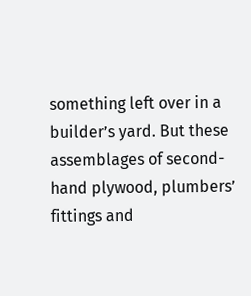something left over in a builder’s yard. But these assemblages of second-hand plywood, plumbers’ fittings and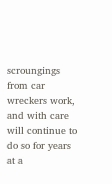scroungings from car wreckers work, and with care will continue to do so for years at a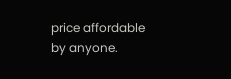price affordable by anyone.